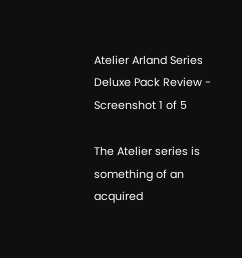Atelier Arland Series Deluxe Pack Review - Screenshot 1 of 5

The Atelier series is something of an acquired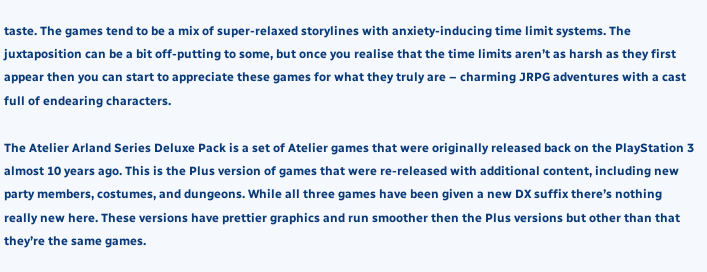taste. The games tend to be a mix of super-relaxed storylines with anxiety-inducing time limit systems. The juxtaposition can be a bit off-putting to some, but once you realise that the time limits aren’t as harsh as they first appear then you can start to appreciate these games for what they truly are – charming JRPG adventures with a cast full of endearing characters.

The Atelier Arland Series Deluxe Pack is a set of Atelier games that were originally released back on the PlayStation 3 almost 10 years ago. This is the Plus version of games that were re-released with additional content, including new party members, costumes, and dungeons. While all three games have been given a new DX suffix there’s nothing really new here. These versions have prettier graphics and run smoother then the Plus versions but other than that they’re the same games.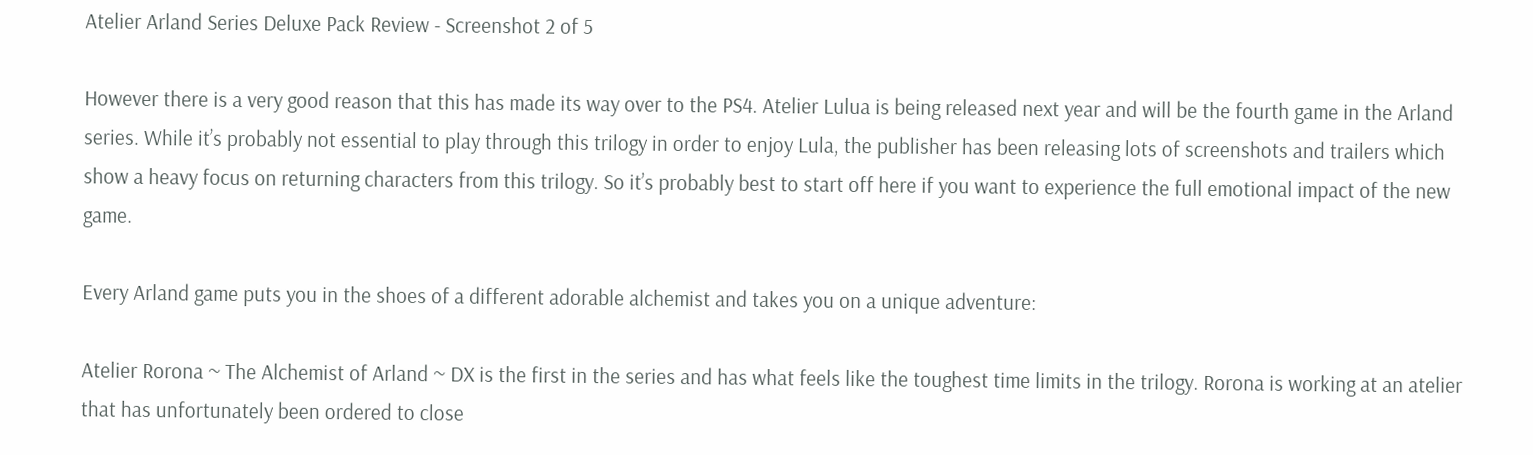Atelier Arland Series Deluxe Pack Review - Screenshot 2 of 5

However there is a very good reason that this has made its way over to the PS4. Atelier Lulua is being released next year and will be the fourth game in the Arland series. While it’s probably not essential to play through this trilogy in order to enjoy Lula, the publisher has been releasing lots of screenshots and trailers which show a heavy focus on returning characters from this trilogy. So it’s probably best to start off here if you want to experience the full emotional impact of the new game.

Every Arland game puts you in the shoes of a different adorable alchemist and takes you on a unique adventure:

Atelier Rorona ~ The Alchemist of Arland ~ DX is the first in the series and has what feels like the toughest time limits in the trilogy. Rorona is working at an atelier that has unfortunately been ordered to close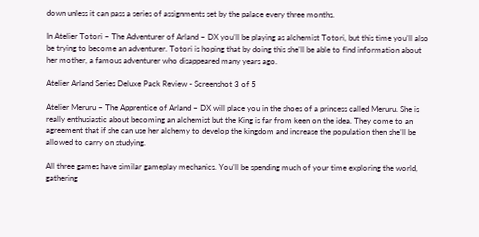down unless it can pass a series of assignments set by the palace every three months.

In Atelier Totori ~ The Adventurer of Arland ~ DX you’ll be playing as alchemist Totori, but this time you’ll also be trying to become an adventurer. Totori is hoping that by doing this she’ll be able to find information about her mother, a famous adventurer who disappeared many years ago.

Atelier Arland Series Deluxe Pack Review - Screenshot 3 of 5

Atelier Meruru ~ The Apprentice of Arland ~ DX will place you in the shoes of a princess called Meruru. She is really enthusiastic about becoming an alchemist but the King is far from keen on the idea. They come to an agreement that if she can use her alchemy to develop the kingdom and increase the population then she’ll be allowed to carry on studying.

All three games have similar gameplay mechanics. You’ll be spending much of your time exploring the world, gathering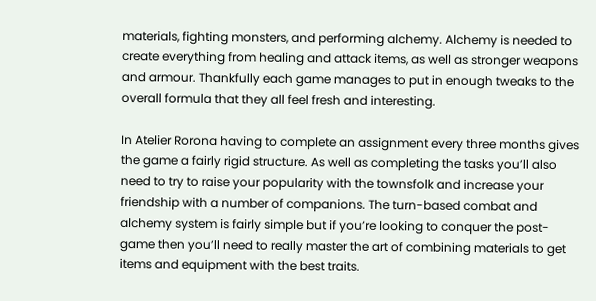materials, fighting monsters, and performing alchemy. Alchemy is needed to create everything from healing and attack items, as well as stronger weapons and armour. Thankfully each game manages to put in enough tweaks to the overall formula that they all feel fresh and interesting.

In Atelier Rorona having to complete an assignment every three months gives the game a fairly rigid structure. As well as completing the tasks you’ll also need to try to raise your popularity with the townsfolk and increase your friendship with a number of companions. The turn-based combat and alchemy system is fairly simple but if you’re looking to conquer the post-game then you’ll need to really master the art of combining materials to get items and equipment with the best traits.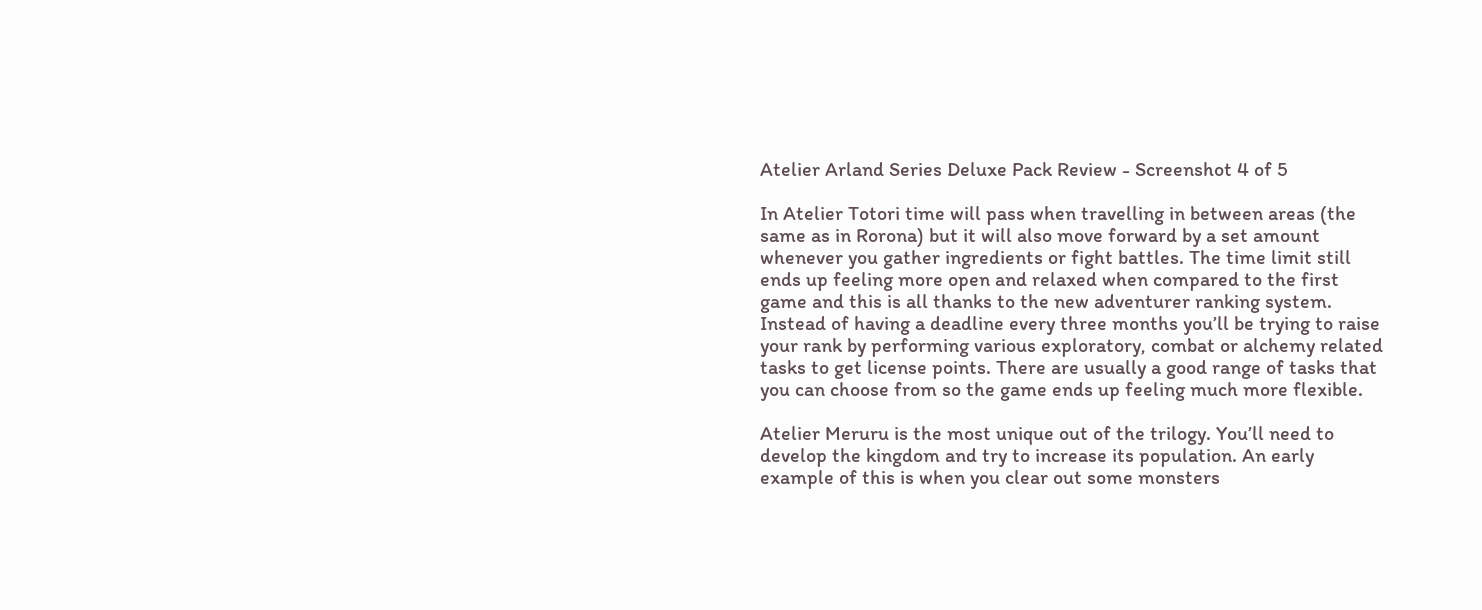Atelier Arland Series Deluxe Pack Review - Screenshot 4 of 5

In Atelier Totori time will pass when travelling in between areas (the same as in Rorona) but it will also move forward by a set amount whenever you gather ingredients or fight battles. The time limit still ends up feeling more open and relaxed when compared to the first game and this is all thanks to the new adventurer ranking system. Instead of having a deadline every three months you’ll be trying to raise your rank by performing various exploratory, combat or alchemy related tasks to get license points. There are usually a good range of tasks that you can choose from so the game ends up feeling much more flexible.

Atelier Meruru is the most unique out of the trilogy. You’ll need to develop the kingdom and try to increase its population. An early example of this is when you clear out some monsters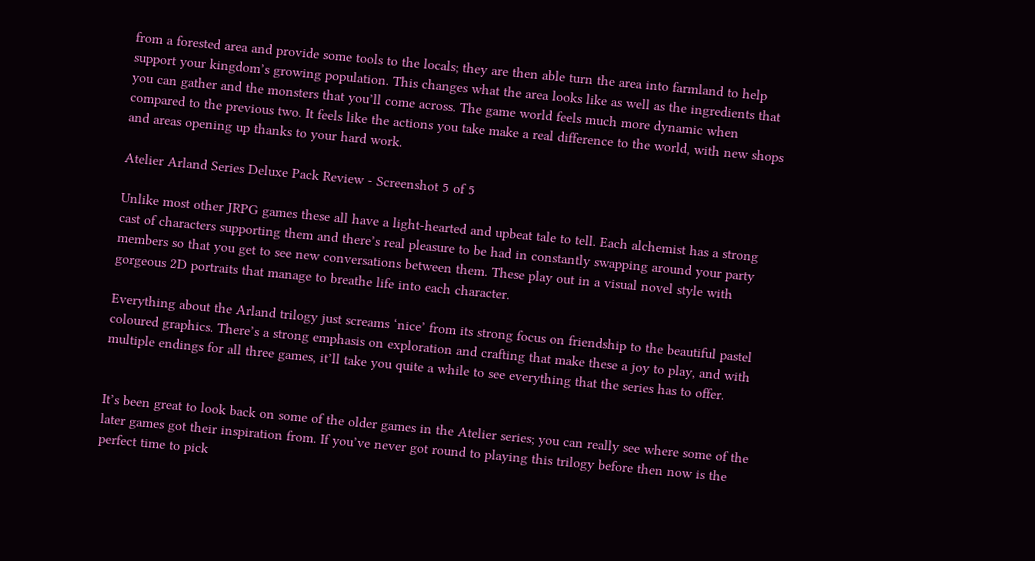from a forested area and provide some tools to the locals; they are then able turn the area into farmland to help support your kingdom’s growing population. This changes what the area looks like as well as the ingredients that you can gather and the monsters that you’ll come across. The game world feels much more dynamic when compared to the previous two. It feels like the actions you take make a real difference to the world, with new shops and areas opening up thanks to your hard work.

Atelier Arland Series Deluxe Pack Review - Screenshot 5 of 5

Unlike most other JRPG games these all have a light-hearted and upbeat tale to tell. Each alchemist has a strong cast of characters supporting them and there’s real pleasure to be had in constantly swapping around your party members so that you get to see new conversations between them. These play out in a visual novel style with gorgeous 2D portraits that manage to breathe life into each character.

Everything about the Arland trilogy just screams ‘nice’ from its strong focus on friendship to the beautiful pastel coloured graphics. There’s a strong emphasis on exploration and crafting that make these a joy to play, and with multiple endings for all three games, it’ll take you quite a while to see everything that the series has to offer.


It’s been great to look back on some of the older games in the Atelier series; you can really see where some of the later games got their inspiration from. If you’ve never got round to playing this trilogy before then now is the perfect time to pick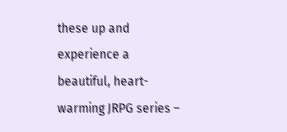these up and experience a beautiful, heart-warming JRPG series –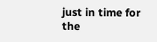just in time for the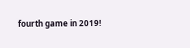fourth game in 2019!